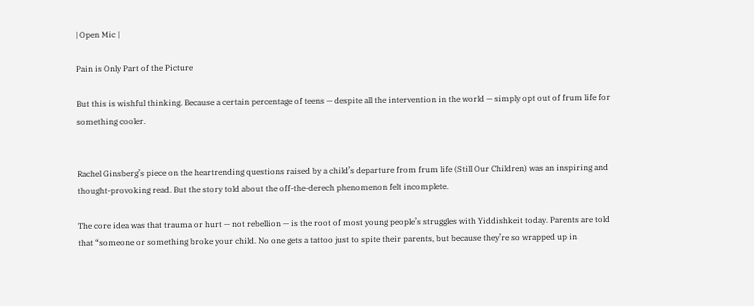| Open Mic |

Pain is Only Part of the Picture

But this is wishful thinking. Because a certain percentage of teens — despite all the intervention in the world — simply opt out of frum life for something cooler.


Rachel Ginsberg’s piece on the heartrending questions raised by a child’s departure from frum life (Still Our Children) was an inspiring and thought-provoking read. But the story told about the off-the-derech phenomenon felt incomplete.

The core idea was that trauma or hurt — not rebellion — is the root of most young people’s struggles with Yiddishkeit today. Parents are told that “someone or something broke your child. No one gets a tattoo just to spite their parents, but because they’re so wrapped up in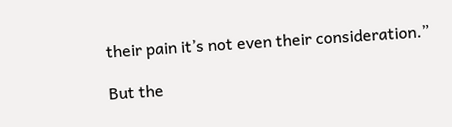their pain it’s not even their consideration.”

But the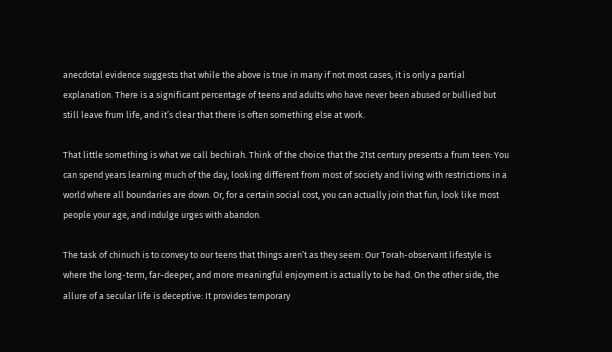anecdotal evidence suggests that while the above is true in many if not most cases, it is only a partial explanation. There is a significant percentage of teens and adults who have never been abused or bullied but still leave frum life, and it’s clear that there is often something else at work.

That little something is what we call bechirah. Think of the choice that the 21st century presents a frum teen: You can spend years learning much of the day, looking different from most of society and living with restrictions in a world where all boundaries are down. Or, for a certain social cost, you can actually join that fun, look like most people your age, and indulge urges with abandon.

The task of chinuch is to convey to our teens that things aren’t as they seem: Our Torah-observant lifestyle is where the long-term, far-deeper, and more meaningful enjoyment is actually to be had. On the other side, the allure of a secular life is deceptive: It provides temporary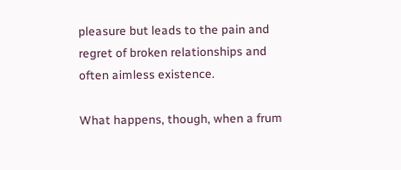pleasure but leads to the pain and regret of broken relationships and often aimless existence.

What happens, though, when a frum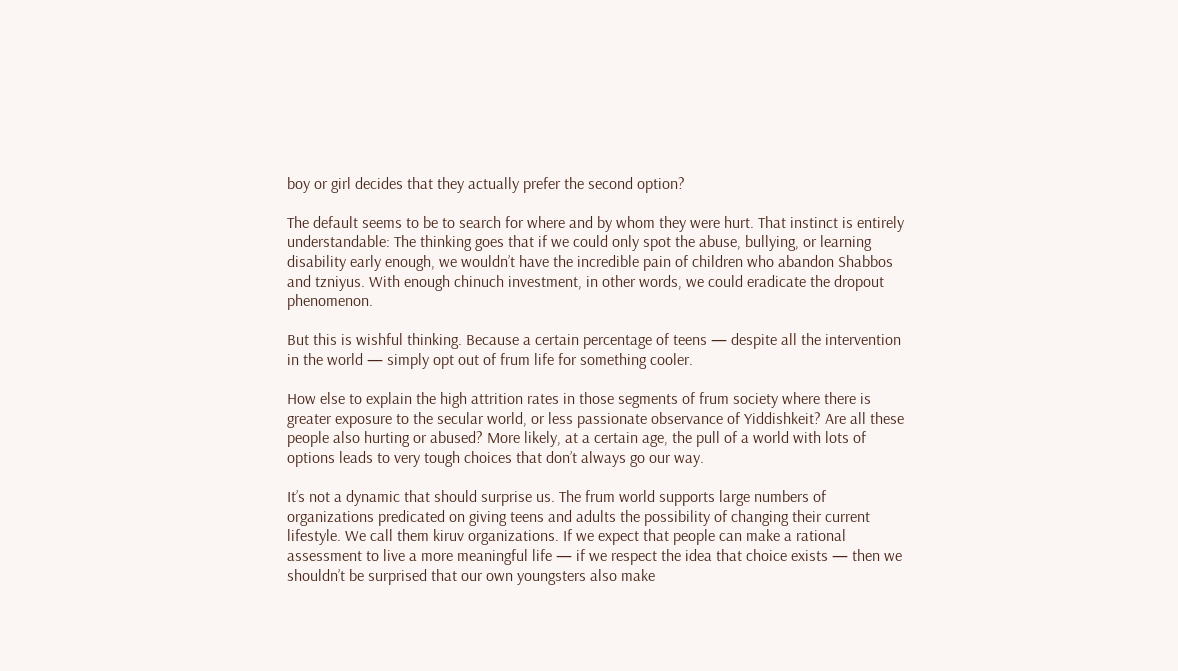boy or girl decides that they actually prefer the second option?

The default seems to be to search for where and by whom they were hurt. That instinct is entirely understandable: The thinking goes that if we could only spot the abuse, bullying, or learning disability early enough, we wouldn’t have the incredible pain of children who abandon Shabbos and tzniyus. With enough chinuch investment, in other words, we could eradicate the dropout phenomenon.

But this is wishful thinking. Because a certain percentage of teens — despite all the intervention in the world — simply opt out of frum life for something cooler.

How else to explain the high attrition rates in those segments of frum society where there is greater exposure to the secular world, or less passionate observance of Yiddishkeit? Are all these people also hurting or abused? More likely, at a certain age, the pull of a world with lots of options leads to very tough choices that don’t always go our way.

It’s not a dynamic that should surprise us. The frum world supports large numbers of organizations predicated on giving teens and adults the possibility of changing their current lifestyle. We call them kiruv organizations. If we expect that people can make a rational assessment to live a more meaningful life — if we respect the idea that choice exists — then we shouldn’t be surprised that our own youngsters also make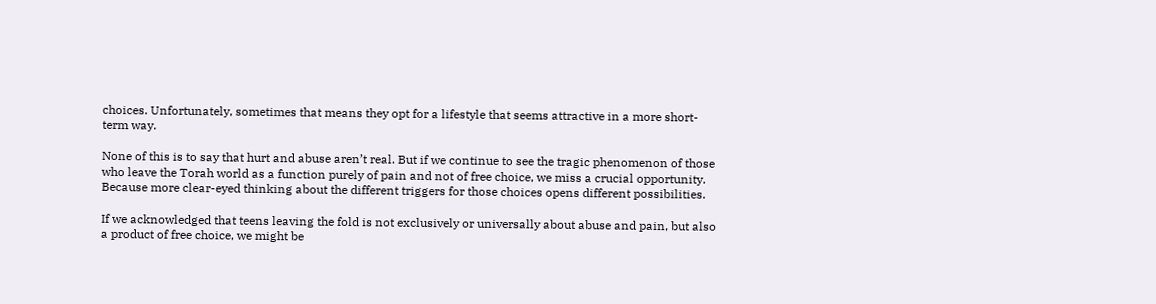choices. Unfortunately, sometimes that means they opt for a lifestyle that seems attractive in a more short-term way.

None of this is to say that hurt and abuse aren’t real. But if we continue to see the tragic phenomenon of those who leave the Torah world as a function purely of pain and not of free choice, we miss a crucial opportunity. Because more clear-eyed thinking about the different triggers for those choices opens different possibilities.

If we acknowledged that teens leaving the fold is not exclusively or universally about abuse and pain, but also a product of free choice, we might be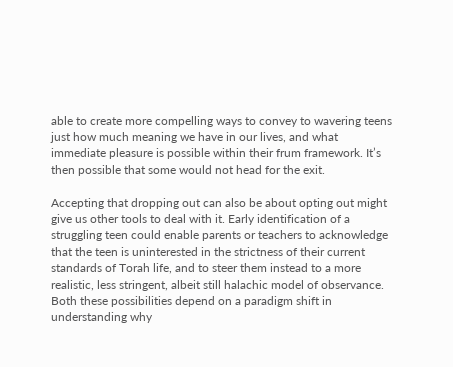able to create more compelling ways to convey to wavering teens just how much meaning we have in our lives, and what immediate pleasure is possible within their frum framework. It’s then possible that some would not head for the exit.

Accepting that dropping out can also be about opting out might give us other tools to deal with it. Early identification of a struggling teen could enable parents or teachers to acknowledge that the teen is uninterested in the strictness of their current standards of Torah life, and to steer them instead to a more realistic, less stringent, albeit still halachic model of observance. Both these possibilities depend on a paradigm shift in understanding why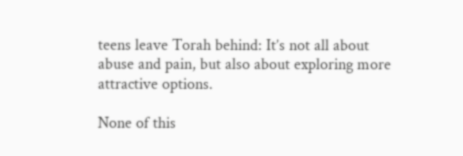teens leave Torah behind: It’s not all about abuse and pain, but also about exploring more attractive options.

None of this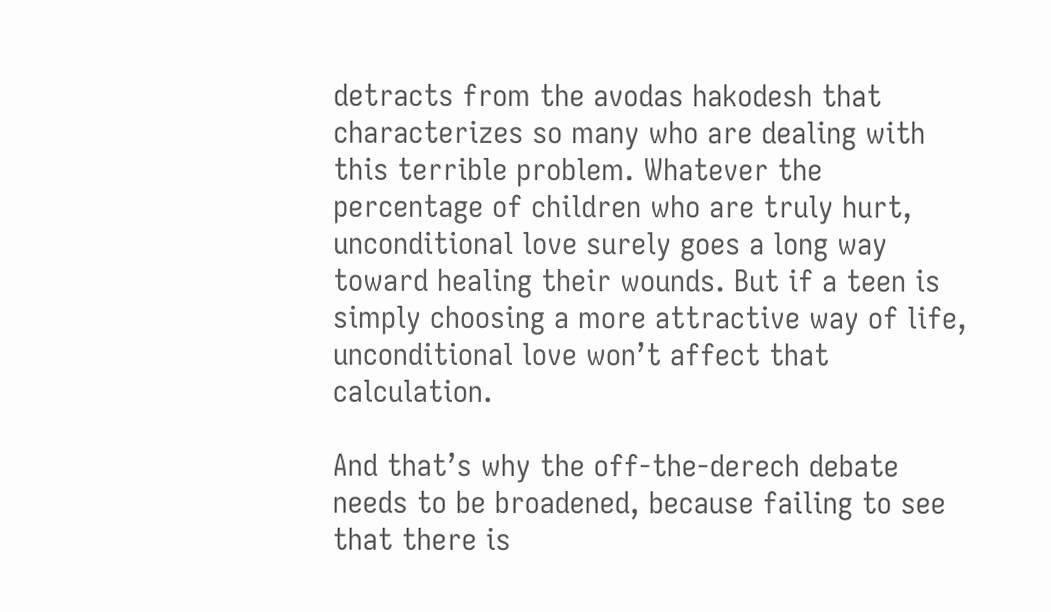detracts from the avodas hakodesh that characterizes so many who are dealing with this terrible problem. Whatever the percentage of children who are truly hurt, unconditional love surely goes a long way toward healing their wounds. But if a teen is simply choosing a more attractive way of life, unconditional love won’t affect that calculation.

And that’s why the off-the-derech debate needs to be broadened, because failing to see that there is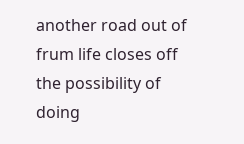another road out of frum life closes off the possibility of doing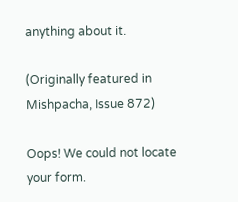anything about it.

(Originally featured in Mishpacha, Issue 872)

Oops! We could not locate your form.